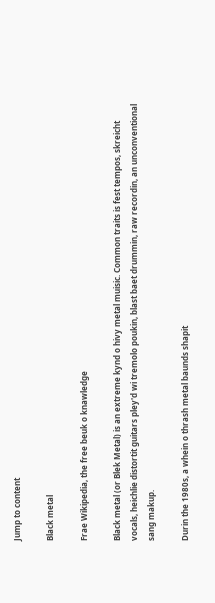Jump to content

Black metal

Frae Wikipedia, the free beuk o knawledge

Black metal (or Blek Metal) is an extreme kynd o hivy metal muisic. Common traits is fest tempos, skreicht vocals, heichlie distortit guitars pley'd wi tremolo poukin, blast baet drummin, raw recordin, an unconventional sang makup.

Durin the 1980s, a whein o thrash metal baunds shapit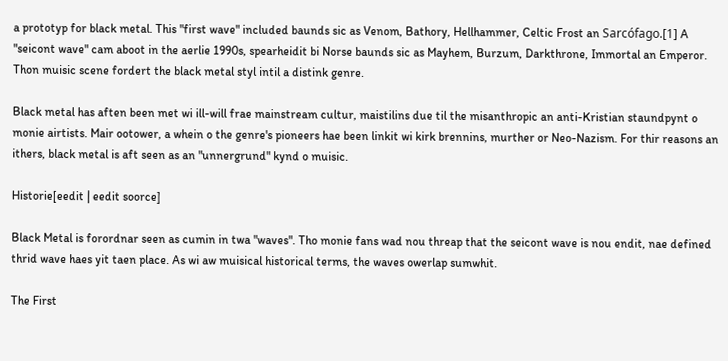a prototyp for black metal. This "first wave" included baunds sic as Venom, Bathory, Hellhammer, Celtic Frost an Sarcófago.[1] A "seicont wave" cam aboot in the aerlie 1990s, spearheidit bi Norse baunds sic as Mayhem, Burzum, Darkthrone, Immortal an Emperor. Thon muisic scene fordert the black metal styl intil a distink genre.

Black metal has aften been met wi ill-will frae mainstream cultur, maistilins due til the misanthropic an anti-Kristian staundpynt o monie airtists. Mair ootower, a whein o the genre's pioneers hae been linkit wi kirk brennins, murther or Neo-Nazism. For thir reasons an ithers, black metal is aft seen as an "unnergrund" kynd o muisic.

Historie[eedit | eedit soorce]

Black Metal is forordnar seen as cumin in twa "waves". Tho monie fans wad nou threap that the seicont wave is nou endit, nae defined thrid wave haes yit taen place. As wi aw muisical historical terms, the waves owerlap sumwhit.

The First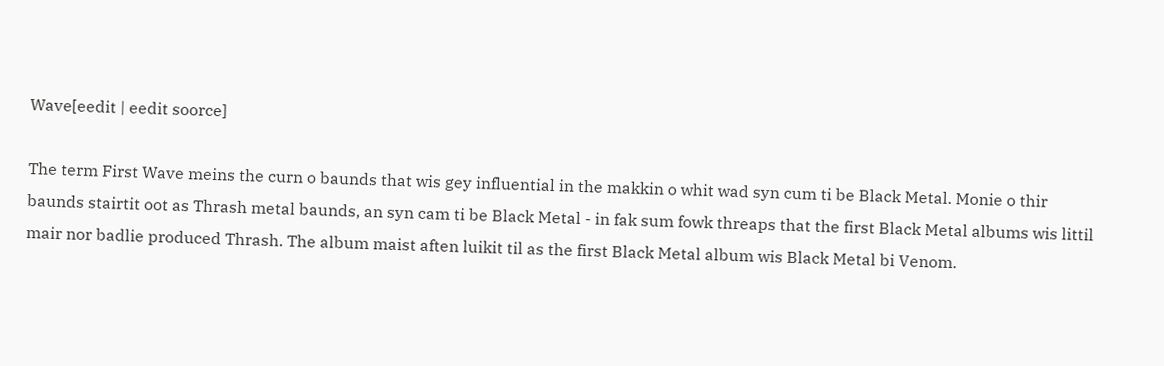Wave[eedit | eedit soorce]

The term First Wave meins the curn o baunds that wis gey influential in the makkin o whit wad syn cum ti be Black Metal. Monie o thir baunds stairtit oot as Thrash metal baunds, an syn cam ti be Black Metal - in fak sum fowk threaps that the first Black Metal albums wis littil mair nor badlie produced Thrash. The album maist aften luikit til as the first Black Metal album wis Black Metal bi Venom.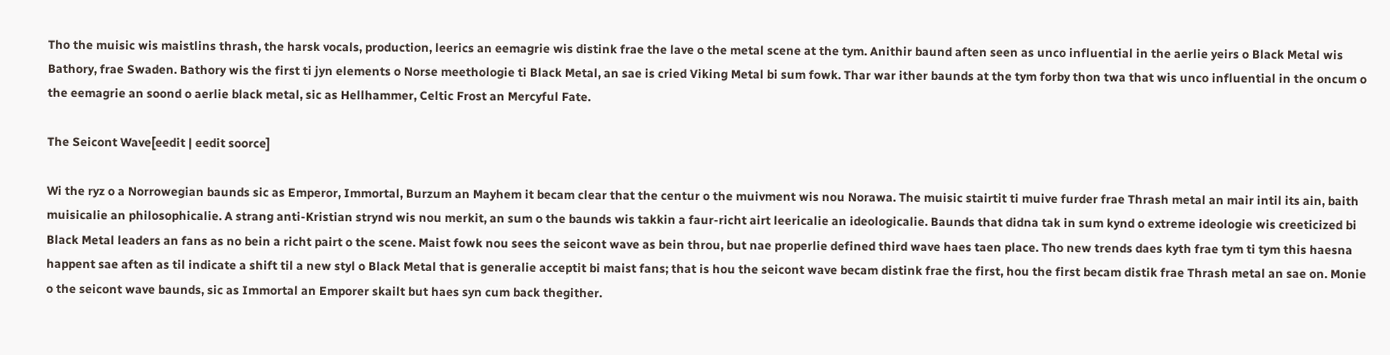Tho the muisic wis maistlins thrash, the harsk vocals, production, leerics an eemagrie wis distink frae the lave o the metal scene at the tym. Anithir baund aften seen as unco influential in the aerlie yeirs o Black Metal wis Bathory, frae Swaden. Bathory wis the first ti jyn elements o Norse meethologie ti Black Metal, an sae is cried Viking Metal bi sum fowk. Thar war ither baunds at the tym forby thon twa that wis unco influential in the oncum o the eemagrie an soond o aerlie black metal, sic as Hellhammer, Celtic Frost an Mercyful Fate.

The Seicont Wave[eedit | eedit soorce]

Wi the ryz o a Norrowegian baunds sic as Emperor, Immortal, Burzum an Mayhem it becam clear that the centur o the muivment wis nou Norawa. The muisic stairtit ti muive furder frae Thrash metal an mair intil its ain, baith muisicalie an philosophicalie. A strang anti-Kristian strynd wis nou merkit, an sum o the baunds wis takkin a faur-richt airt leericalie an ideologicalie. Baunds that didna tak in sum kynd o extreme ideologie wis creeticized bi Black Metal leaders an fans as no bein a richt pairt o the scene. Maist fowk nou sees the seicont wave as bein throu, but nae properlie defined third wave haes taen place. Tho new trends daes kyth frae tym ti tym this haesna happent sae aften as til indicate a shift til a new styl o Black Metal that is generalie acceptit bi maist fans; that is hou the seicont wave becam distink frae the first, hou the first becam distik frae Thrash metal an sae on. Monie o the seicont wave baunds, sic as Immortal an Emporer skailt but haes syn cum back thegither.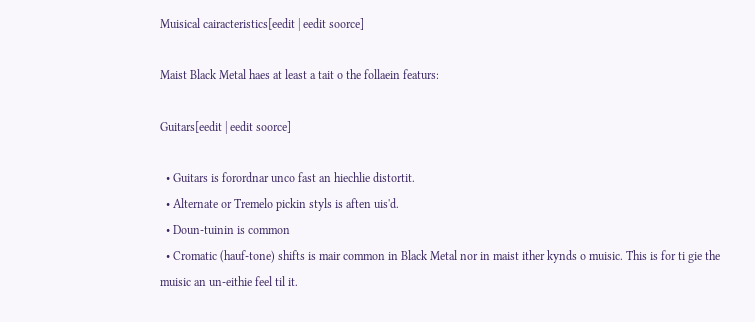Muisical cairacteristics[eedit | eedit soorce]

Maist Black Metal haes at least a tait o the follaein featurs:

Guitars[eedit | eedit soorce]

  • Guitars is forordnar unco fast an hiechlie distortit.
  • Alternate or Tremelo pickin styls is aften uis'd.
  • Doun-tuinin is common
  • Cromatic (hauf-tone) shifts is mair common in Black Metal nor in maist ither kynds o muisic. This is for ti gie the muisic an un-eithie feel til it.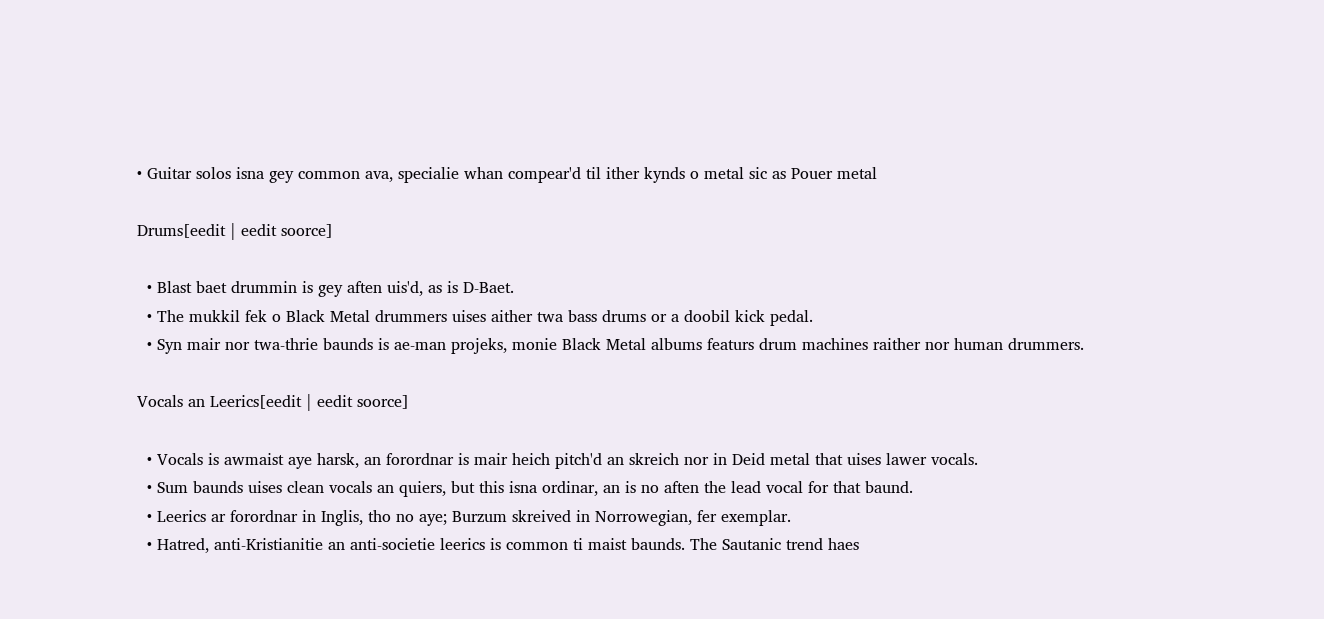• Guitar solos isna gey common ava, specialie whan compear'd til ither kynds o metal sic as Pouer metal

Drums[eedit | eedit soorce]

  • Blast baet drummin is gey aften uis'd, as is D-Baet.
  • The mukkil fek o Black Metal drummers uises aither twa bass drums or a doobil kick pedal.
  • Syn mair nor twa-thrie baunds is ae-man projeks, monie Black Metal albums featurs drum machines raither nor human drummers.

Vocals an Leerics[eedit | eedit soorce]

  • Vocals is awmaist aye harsk, an forordnar is mair heich pitch'd an skreich nor in Deid metal that uises lawer vocals.
  • Sum baunds uises clean vocals an quiers, but this isna ordinar, an is no aften the lead vocal for that baund.
  • Leerics ar forordnar in Inglis, tho no aye; Burzum skreived in Norrowegian, fer exemplar.
  • Hatred, anti-Kristianitie an anti-societie leerics is common ti maist baunds. The Sautanic trend haes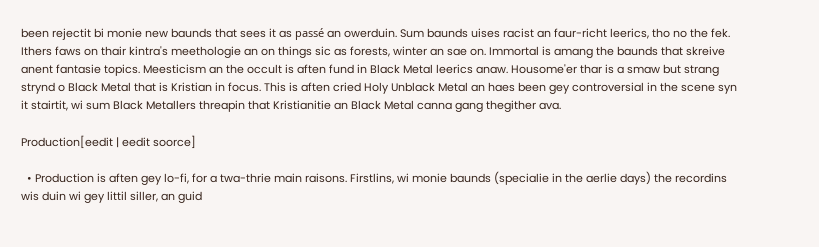been rejectit bi monie new baunds that sees it as passé an owerduin. Sum baunds uises racist an faur-richt leerics, tho no the fek. Ithers faws on thair kintra's meethologie an on things sic as forests, winter an sae on. Immortal is amang the baunds that skreive anent fantasie topics. Meesticism an the occult is aften fund in Black Metal leerics anaw. Housome'er thar is a smaw but strang strynd o Black Metal that is Kristian in focus. This is aften cried Holy Unblack Metal an haes been gey controversial in the scene syn it stairtit, wi sum Black Metallers threapin that Kristianitie an Black Metal canna gang thegither ava.

Production[eedit | eedit soorce]

  • Production is aften gey lo-fi, for a twa-thrie main raisons. Firstlins, wi monie baunds (specialie in the aerlie days) the recordins wis duin wi gey littil siller, an guid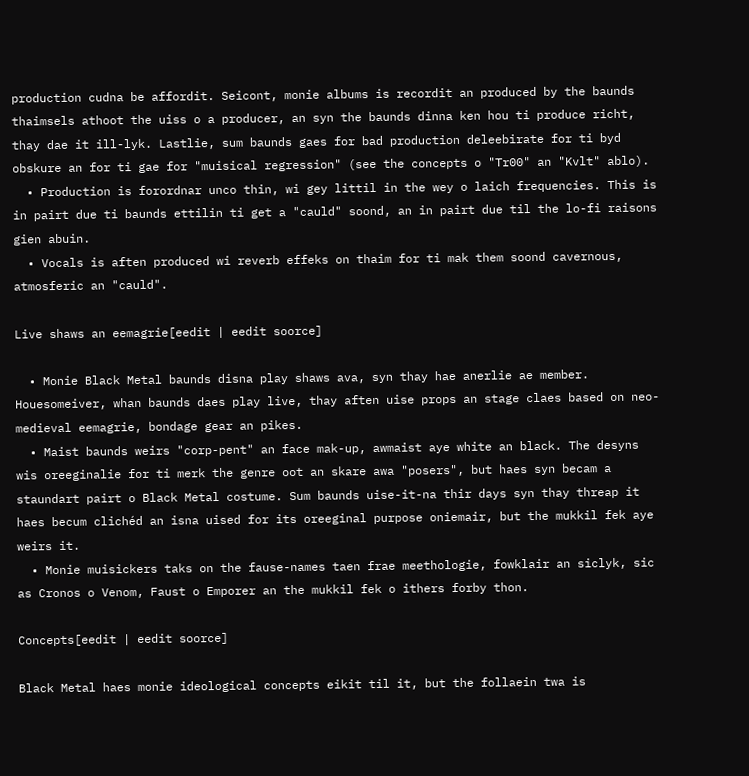production cudna be affordit. Seicont, monie albums is recordit an produced by the baunds thaimsels athoot the uiss o a producer, an syn the baunds dinna ken hou ti produce richt, thay dae it ill-lyk. Lastlie, sum baunds gaes for bad production deleebirate for ti byd obskure an for ti gae for "muisical regression" (see the concepts o "Tr00" an "Kvlt" ablo).
  • Production is forordnar unco thin, wi gey littil in the wey o laich frequencies. This is in pairt due ti baunds ettilin ti get a "cauld" soond, an in pairt due til the lo-fi raisons gien abuin.
  • Vocals is aften produced wi reverb effeks on thaim for ti mak them soond cavernous, atmosferic an "cauld".

Live shaws an eemagrie[eedit | eedit soorce]

  • Monie Black Metal baunds disna play shaws ava, syn thay hae anerlie ae member. Houesomeiver, whan baunds daes play live, thay aften uise props an stage claes based on neo-medieval eemagrie, bondage gear an pikes.
  • Maist baunds weirs "corp-pent" an face mak-up, awmaist aye white an black. The desyns wis oreeginalie for ti merk the genre oot an skare awa "posers", but haes syn becam a staundart pairt o Black Metal costume. Sum baunds uise-it-na thir days syn thay threap it haes becum clichéd an isna uised for its oreeginal purpose oniemair, but the mukkil fek aye weirs it.
  • Monie muisickers taks on the fause-names taen frae meethologie, fowklair an siclyk, sic as Cronos o Venom, Faust o Emporer an the mukkil fek o ithers forby thon.

Concepts[eedit | eedit soorce]

Black Metal haes monie ideological concepts eikit til it, but the follaein twa is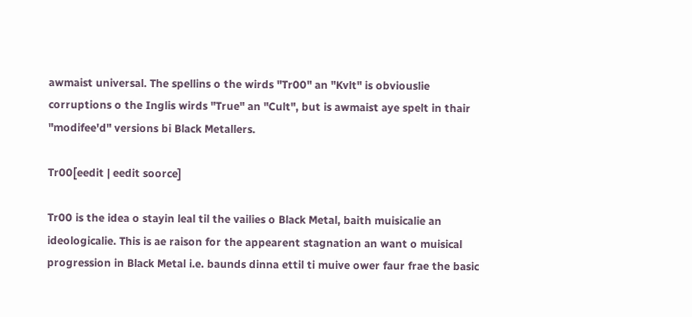awmaist universal. The spellins o the wirds "Tr00" an "Kvlt" is obviouslie corruptions o the Inglis wirds "True" an "Cult", but is awmaist aye spelt in thair "modifee'd" versions bi Black Metallers.

Tr00[eedit | eedit soorce]

Tr00 is the idea o stayin leal til the vailies o Black Metal, baith muisicalie an ideologicalie. This is ae raison for the appearent stagnation an want o muisical progression in Black Metal i.e. baunds dinna ettil ti muive ower faur frae the basic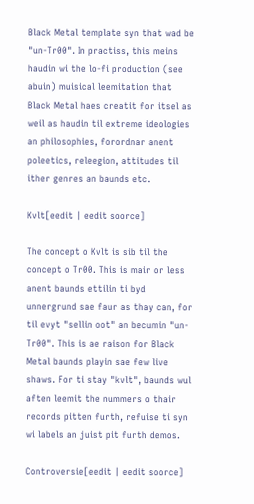Black Metal template syn that wad be "un-Tr00". In practiss, this meins haudin wi the lo-fi production (see abuin) muisical leemitation that Black Metal haes creatit for itsel as weil as haudin til extreme ideologies an philosophies, forordnar anent poleetics, releegion, attitudes til ither genres an baunds etc.

Kvlt[eedit | eedit soorce]

The concept o Kvlt is sib til the concept o Tr00. This is mair or less anent baunds ettilin ti byd unnergrund sae faur as thay can, for til evyt "sellin oot" an becumin "un-Tr00". This is ae raison for Black Metal baunds playin sae few live shaws. For ti stay "kvlt", baunds wul aften leemit the nummers o thair records pitten furth, refuise ti syn wi labels an juist pit furth demos.

Controversie[eedit | eedit soorce]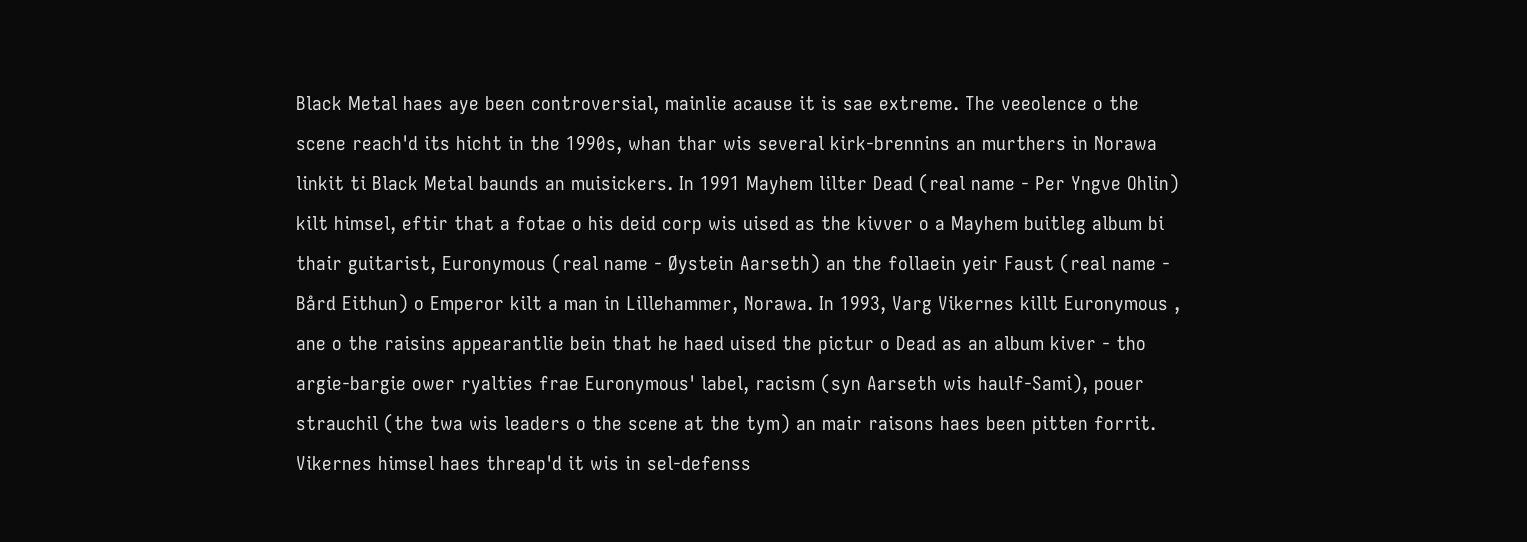Black Metal haes aye been controversial, mainlie acause it is sae extreme. The veeolence o the scene reach'd its hicht in the 1990s, whan thar wis several kirk-brennins an murthers in Norawa linkit ti Black Metal baunds an muisickers. In 1991 Mayhem lilter Dead (real name - Per Yngve Ohlin) kilt himsel, eftir that a fotae o his deid corp wis uised as the kivver o a Mayhem buitleg album bi thair guitarist, Euronymous (real name - Øystein Aarseth) an the follaein yeir Faust (real name - Bård Eithun) o Emperor kilt a man in Lillehammer, Norawa. In 1993, Varg Vikernes killt Euronymous , ane o the raisins appearantlie bein that he haed uised the pictur o Dead as an album kiver - tho argie-bargie ower ryalties frae Euronymous' label, racism (syn Aarseth wis haulf-Sami), pouer strauchil (the twa wis leaders o the scene at the tym) an mair raisons haes been pitten forrit. Vikernes himsel haes threap'd it wis in sel-defenss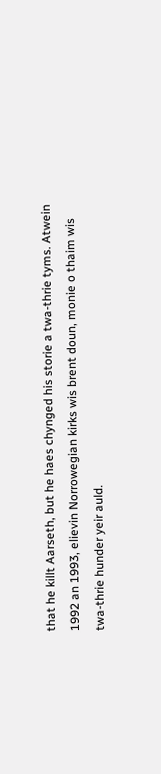that he killt Aarseth, but he haes chynged his storie a twa-thrie tyms. Atwein 1992 an 1993, elievin Norrowegian kirks wis brent doun, monie o thaim wis twa-thrie hunder yeir auld.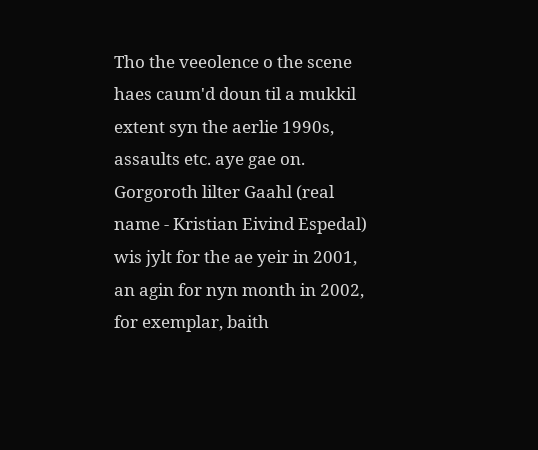Tho the veeolence o the scene haes caum'd doun til a mukkil extent syn the aerlie 1990s, assaults etc. aye gae on. Gorgoroth lilter Gaahl (real name - Kristian Eivind Espedal) wis jylt for the ae yeir in 2001, an agin for nyn month in 2002, for exemplar, baith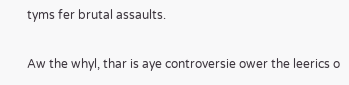tyms fer brutal assaults.

Aw the whyl, thar is aye controversie ower the leerics o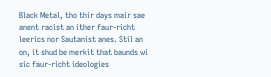Black Metal, tho thir days mair sae anent racist an ither faur-richt leerics nor Sautanist anes. Stil an on, it shud be merkit that baunds wi sic faur-richt ideologies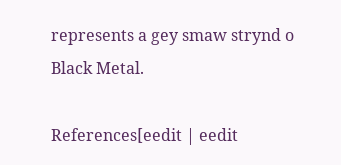represents a gey smaw strynd o Black Metal.

References[eedit | eedit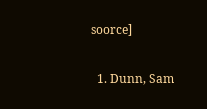soorce]

  1. Dunn, Sam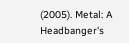(2005). Metal: A Headbanger's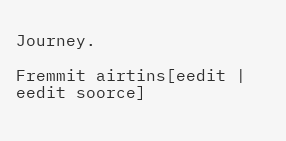Journey.

Fremmit airtins[eedit | eedit soorce]